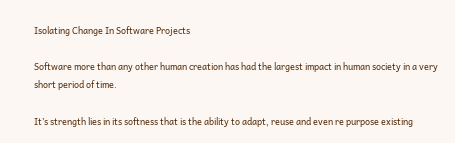Isolating Change In Software Projects

Software more than any other human creation has had the largest impact in human society in a very short period of time.

It’s strength lies in its softness that is the ability to adapt, reuse and even re purpose existing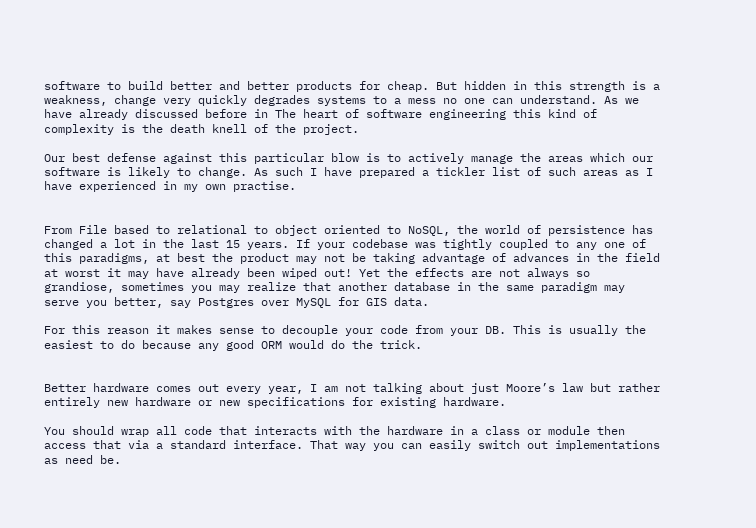software to build better and better products for cheap. But hidden in this strength is a weakness, change very quickly degrades systems to a mess no one can understand. As we have already discussed before in The heart of software engineering this kind of complexity is the death knell of the project.

Our best defense against this particular blow is to actively manage the areas which our software is likely to change. As such I have prepared a tickler list of such areas as I have experienced in my own practise.


From File based to relational to object oriented to NoSQL, the world of persistence has changed a lot in the last 15 years. If your codebase was tightly coupled to any one of this paradigms, at best the product may not be taking advantage of advances in the field at worst it may have already been wiped out! Yet the effects are not always so grandiose, sometimes you may realize that another database in the same paradigm may serve you better, say Postgres over MySQL for GIS data.

For this reason it makes sense to decouple your code from your DB. This is usually the easiest to do because any good ORM would do the trick.


Better hardware comes out every year, I am not talking about just Moore’s law but rather entirely new hardware or new specifications for existing hardware.

You should wrap all code that interacts with the hardware in a class or module then access that via a standard interface. That way you can easily switch out implementations as need be.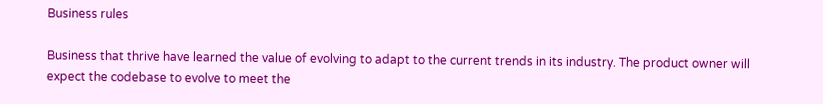Business rules

Business that thrive have learned the value of evolving to adapt to the current trends in its industry. The product owner will expect the codebase to evolve to meet the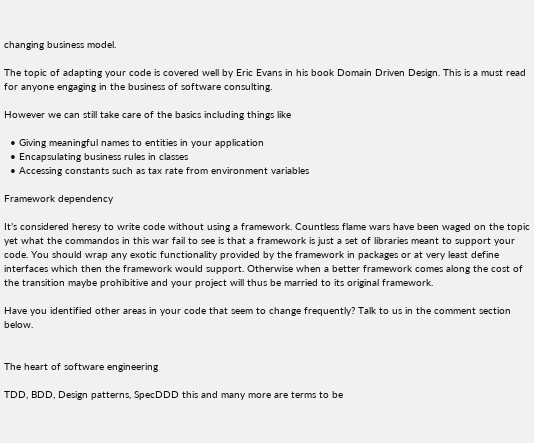changing business model.

The topic of adapting your code is covered well by Eric Evans in his book Domain Driven Design. This is a must read for anyone engaging in the business of software consulting.

However we can still take care of the basics including things like

  • Giving meaningful names to entities in your application
  • Encapsulating business rules in classes
  • Accessing constants such as tax rate from environment variables

Framework dependency

It’s considered heresy to write code without using a framework. Countless flame wars have been waged on the topic yet what the commandos in this war fail to see is that a framework is just a set of libraries meant to support your code. You should wrap any exotic functionality provided by the framework in packages or at very least define interfaces which then the framework would support. Otherwise when a better framework comes along the cost of the transition maybe prohibitive and your project will thus be married to its original framework.

Have you identified other areas in your code that seem to change frequently? Talk to us in the comment section below.


The heart of software engineering

TDD, BDD, Design patterns, SpecDDD this and many more are terms to be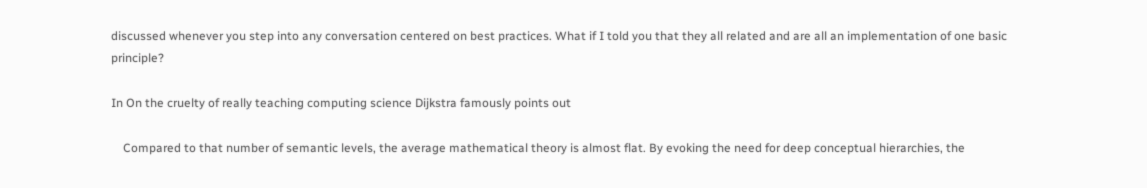discussed whenever you step into any conversation centered on best practices. What if I told you that they all related and are all an implementation of one basic principle?

In On the cruelty of really teaching computing science Dijkstra famously points out

    Compared to that number of semantic levels, the average mathematical theory is almost flat. By evoking the need for deep conceptual hierarchies, the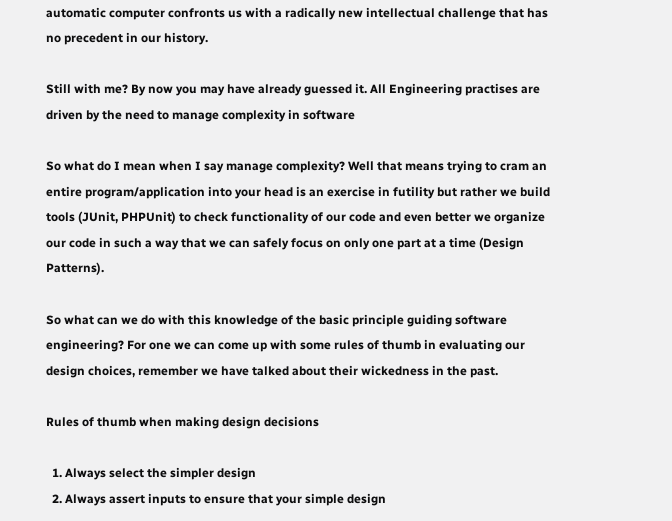automatic computer confronts us with a radically new intellectual challenge that has no precedent in our history.

Still with me? By now you may have already guessed it. All Engineering practises are driven by the need to manage complexity in software

So what do I mean when I say manage complexity? Well that means trying to cram an entire program/application into your head is an exercise in futility but rather we build tools (JUnit, PHPUnit) to check functionality of our code and even better we organize our code in such a way that we can safely focus on only one part at a time (Design Patterns).

So what can we do with this knowledge of the basic principle guiding software engineering? For one we can come up with some rules of thumb in evaluating our design choices, remember we have talked about their wickedness in the past.

Rules of thumb when making design decisions

  1. Always select the simpler design
  2. Always assert inputs to ensure that your simple design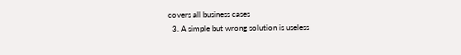covers all business cases
  3. A simple but wrong solution is useless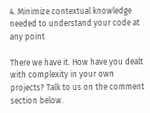4. Minimize contextual knowledge needed to understand your code at any point

There we have it. How have you dealt with complexity in your own projects? Talk to us on the comment section below.